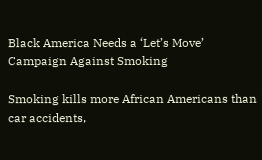Black America Needs a ‘Let’s Move’ Campaign Against Smoking

Smoking kills more African Americans than car accidents,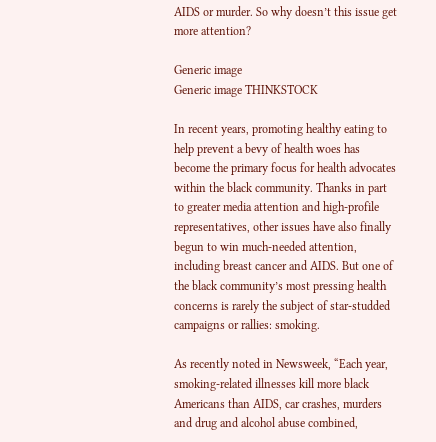AIDS or murder. So why doesn’t this issue get more attention?

Generic image
Generic image THINKSTOCK

In recent years, promoting healthy eating to help prevent a bevy of health woes has become the primary focus for health advocates within the black community. Thanks in part to greater media attention and high-profile representatives, other issues have also finally begun to win much-needed attention, including breast cancer and AIDS. But one of the black community’s most pressing health concerns is rarely the subject of star-studded campaigns or rallies: smoking.

As recently noted in Newsweek, “Each year, smoking-related illnesses kill more black Americans than AIDS, car crashes, murders and drug and alcohol abuse combined,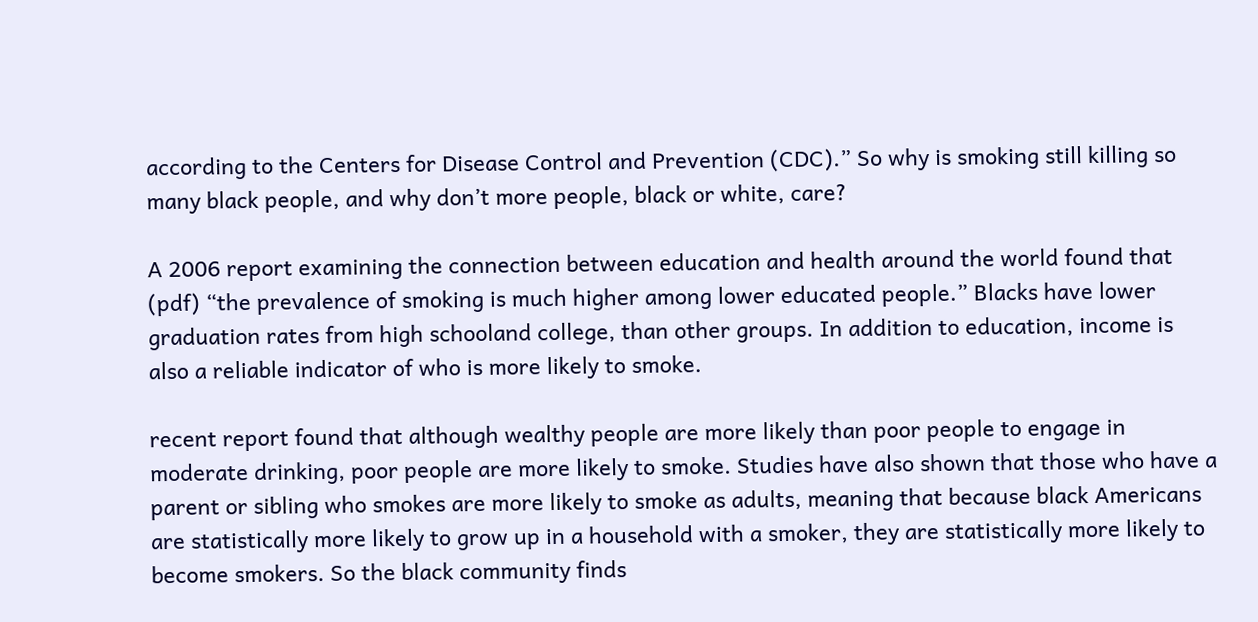according to the Centers for Disease Control and Prevention (CDC).” So why is smoking still killing so many black people, and why don’t more people, black or white, care?

A 2006 report examining the connection between education and health around the world found that (pdf) “the prevalence of smoking is much higher among lower educated people.” Blacks have lower graduation rates from high schooland college, than other groups. In addition to education, income is also a reliable indicator of who is more likely to smoke.

recent report found that although wealthy people are more likely than poor people to engage in moderate drinking, poor people are more likely to smoke. Studies have also shown that those who have a parent or sibling who smokes are more likely to smoke as adults, meaning that because black Americans are statistically more likely to grow up in a household with a smoker, they are statistically more likely to become smokers. So the black community finds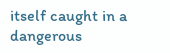itself caught in a dangerous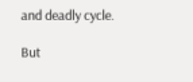and deadly cycle.

But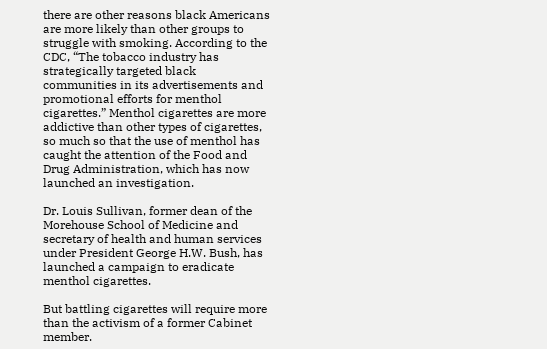there are other reasons black Americans are more likely than other groups to struggle with smoking. According to the CDC, “The tobacco industry has strategically targeted black communities in its advertisements and promotional efforts for menthol cigarettes.” Menthol cigarettes are more addictive than other types of cigarettes, so much so that the use of menthol has caught the attention of the Food and Drug Administration, which has now launched an investigation.

Dr. Louis Sullivan, former dean of the Morehouse School of Medicine and secretary of health and human services under President George H.W. Bush, has launched a campaign to eradicate menthol cigarettes.

But battling cigarettes will require more than the activism of a former Cabinet member.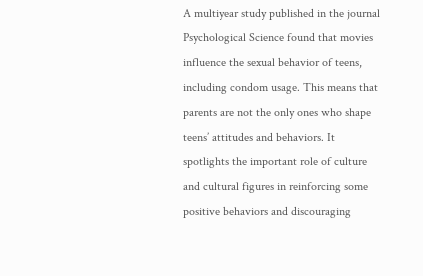A multiyear study published in the journal Psychological Science found that movies influence the sexual behavior of teens, including condom usage. This means that parents are not the only ones who shape teens’ attitudes and behaviors. It spotlights the important role of culture and cultural figures in reinforcing some positive behaviors and discouraging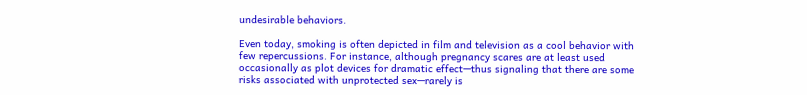undesirable behaviors.

Even today, smoking is often depicted in film and television as a cool behavior with few repercussions. For instance, although pregnancy scares are at least used occasionally as plot devices for dramatic effect—thus signaling that there are some risks associated with unprotected sex—rarely is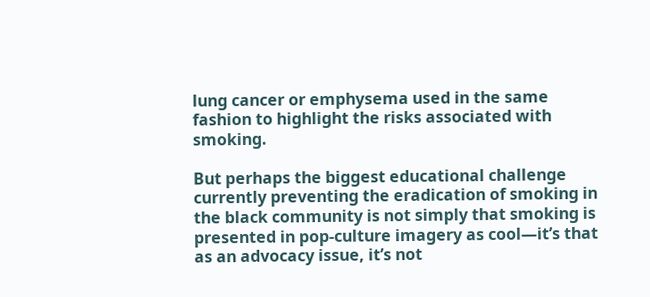lung cancer or emphysema used in the same fashion to highlight the risks associated with smoking.

But perhaps the biggest educational challenge currently preventing the eradication of smoking in the black community is not simply that smoking is presented in pop-culture imagery as cool—it’s that as an advocacy issue, it’s not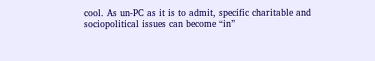cool. As un-PC as it is to admit, specific charitable and sociopolitical issues can become “in”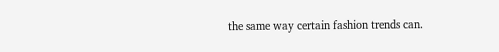the same way certain fashion trends can.